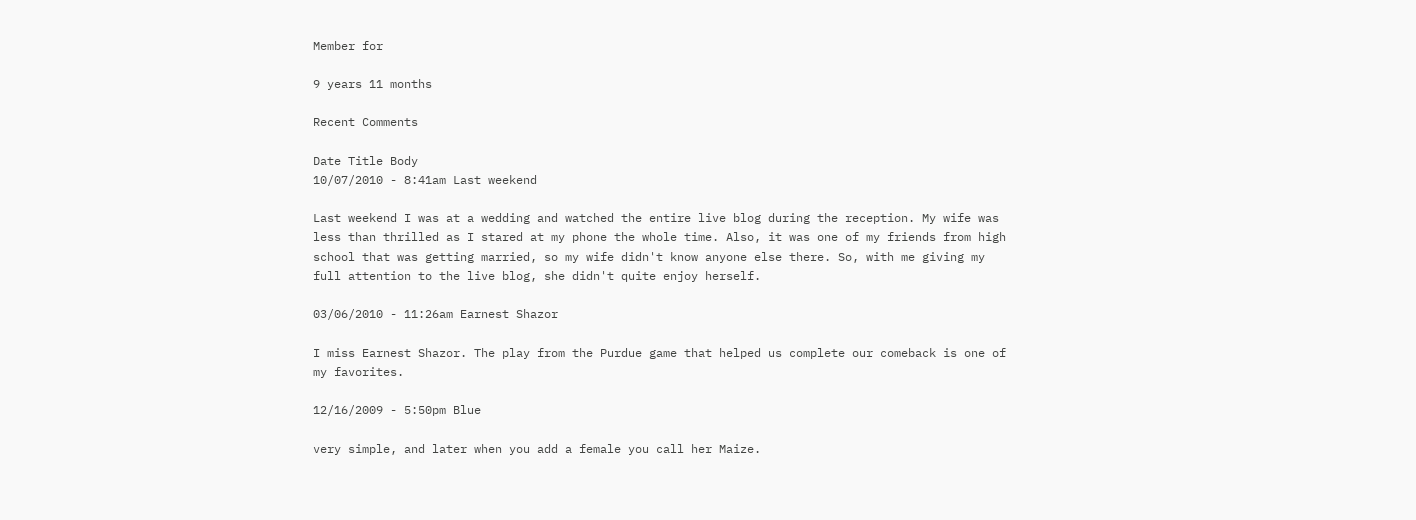Member for

9 years 11 months

Recent Comments

Date Title Body
10/07/2010 - 8:41am Last weekend

Last weekend I was at a wedding and watched the entire live blog during the reception. My wife was less than thrilled as I stared at my phone the whole time. Also, it was one of my friends from high school that was getting married, so my wife didn't know anyone else there. So, with me giving my full attention to the live blog, she didn't quite enjoy herself.

03/06/2010 - 11:26am Earnest Shazor

I miss Earnest Shazor. The play from the Purdue game that helped us complete our comeback is one of my favorites.

12/16/2009 - 5:50pm Blue

very simple, and later when you add a female you call her Maize.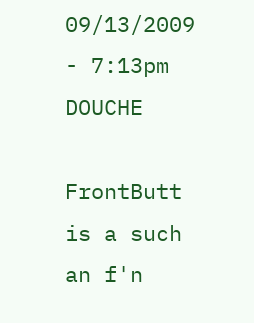09/13/2009 - 7:13pm DOUCHE

FrontButt is a such an f'n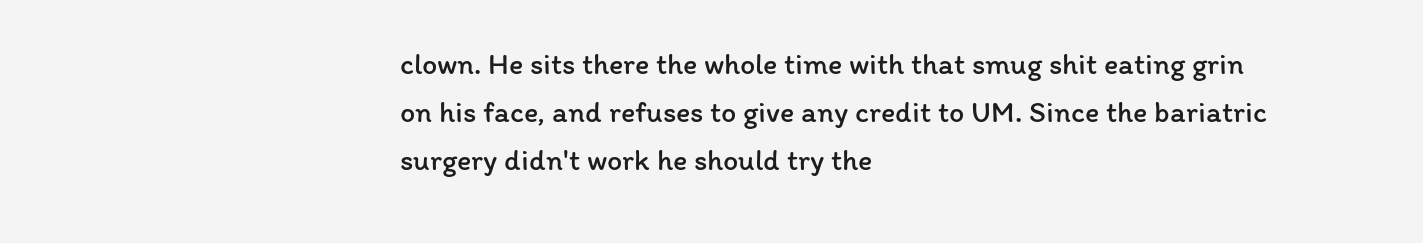clown. He sits there the whole time with that smug shit eating grin on his face, and refuses to give any credit to UM. Since the bariatric surgery didn't work he should try the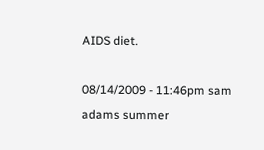AIDS diet.

08/14/2009 - 11:46pm sam adams summer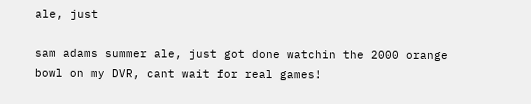ale, just

sam adams summer ale, just got done watchin the 2000 orange bowl on my DVR, cant wait for real games!